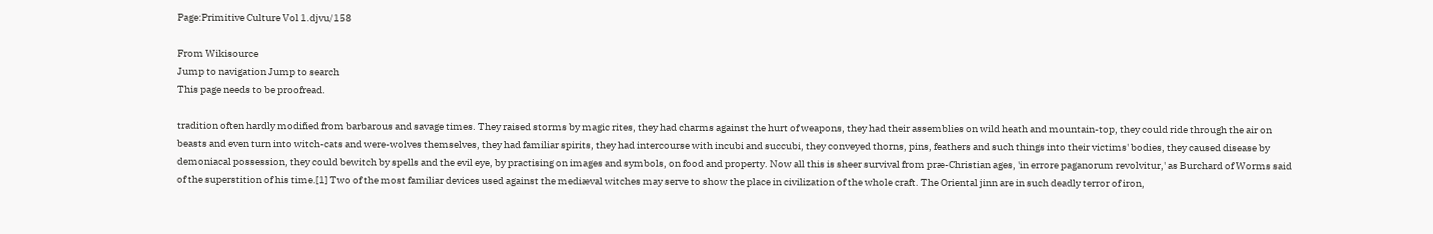Page:Primitive Culture Vol 1.djvu/158

From Wikisource
Jump to navigation Jump to search
This page needs to be proofread.

tradition often hardly modified from barbarous and savage times. They raised storms by magic rites, they had charms against the hurt of weapons, they had their assemblies on wild heath and mountain-top, they could ride through the air on beasts and even turn into witch-cats and were-wolves themselves, they had familiar spirits, they had intercourse with incubi and succubi, they conveyed thorns, pins, feathers and such things into their victims' bodies, they caused disease by demoniacal possession, they could bewitch by spells and the evil eye, by practising on images and symbols, on food and property. Now all this is sheer survival from præ-Christian ages, 'in errore paganorum revolvitur,' as Burchard of Worms said of the superstition of his time.[1] Two of the most familiar devices used against the mediæval witches may serve to show the place in civilization of the whole craft. The Oriental jinn are in such deadly terror of iron,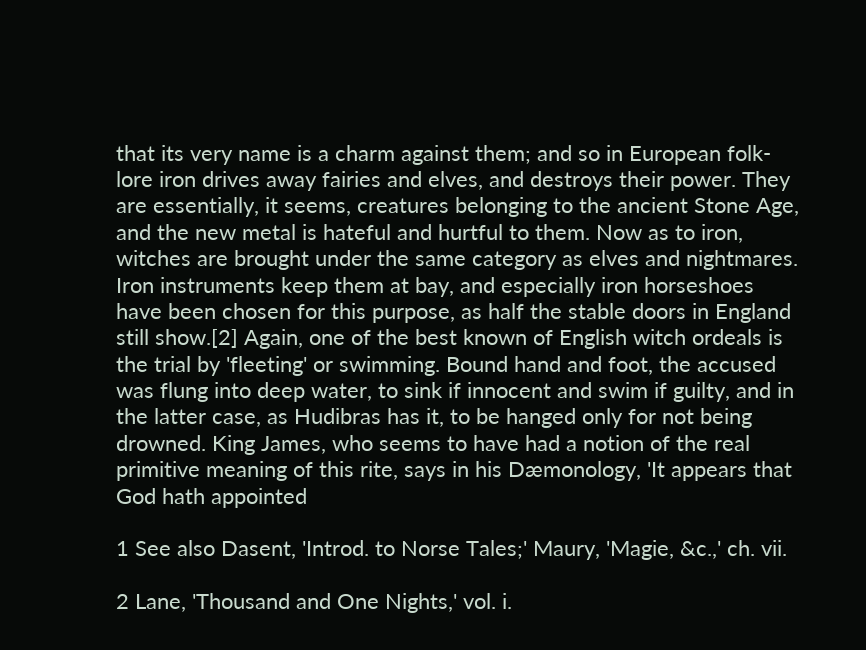that its very name is a charm against them; and so in European folk-lore iron drives away fairies and elves, and destroys their power. They are essentially, it seems, creatures belonging to the ancient Stone Age, and the new metal is hateful and hurtful to them. Now as to iron, witches are brought under the same category as elves and nightmares. Iron instruments keep them at bay, and especially iron horseshoes have been chosen for this purpose, as half the stable doors in England still show.[2] Again, one of the best known of English witch ordeals is the trial by 'fleeting' or swimming. Bound hand and foot, the accused was flung into deep water, to sink if innocent and swim if guilty, and in the latter case, as Hudibras has it, to be hanged only for not being drowned. King James, who seems to have had a notion of the real primitive meaning of this rite, says in his Dæmonology, 'It appears that God hath appointed

1 See also Dasent, 'Introd. to Norse Tales;' Maury, 'Magie, &c.,' ch. vii.

2 Lane, 'Thousand and One Nights,' vol. i.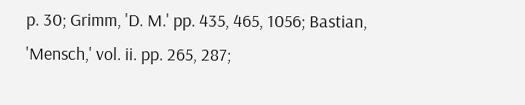p. 30; Grimm, 'D. M.' pp. 435, 465, 1056; Bastian, 'Mensch,' vol. ii. pp. 265, 287;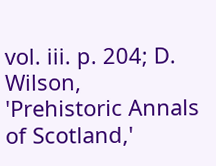vol. iii. p. 204; D. Wilson, 'Prehistoric Annals of Scotland,'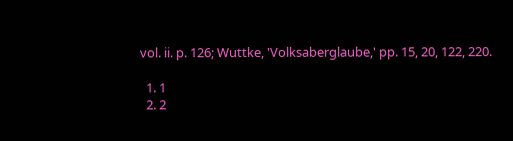vol. ii. p. 126; Wuttke, 'Volksaberglaube,' pp. 15, 20, 122, 220.

  1. 1
  2. 2